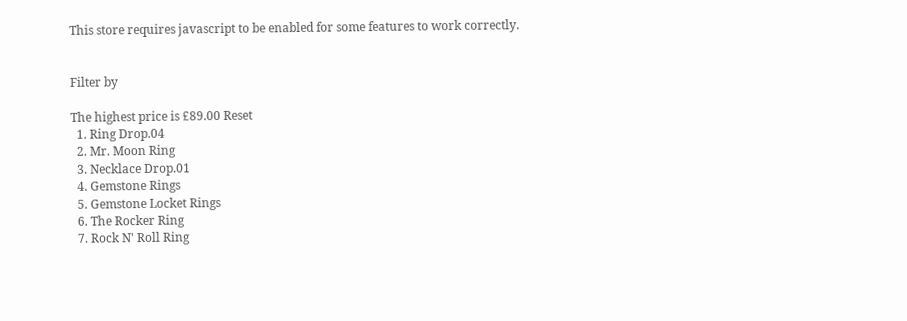This store requires javascript to be enabled for some features to work correctly.


Filter by

The highest price is £89.00 Reset
  1. Ring Drop.04
  2. Mr. Moon Ring
  3. Necklace Drop.01
  4. Gemstone Rings
  5. Gemstone Locket Rings
  6. The Rocker Ring
  7. Rock N' Roll Ring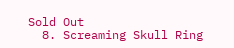Sold Out
  8. Screaming Skull Ring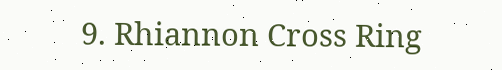9. Rhiannon Cross Ring